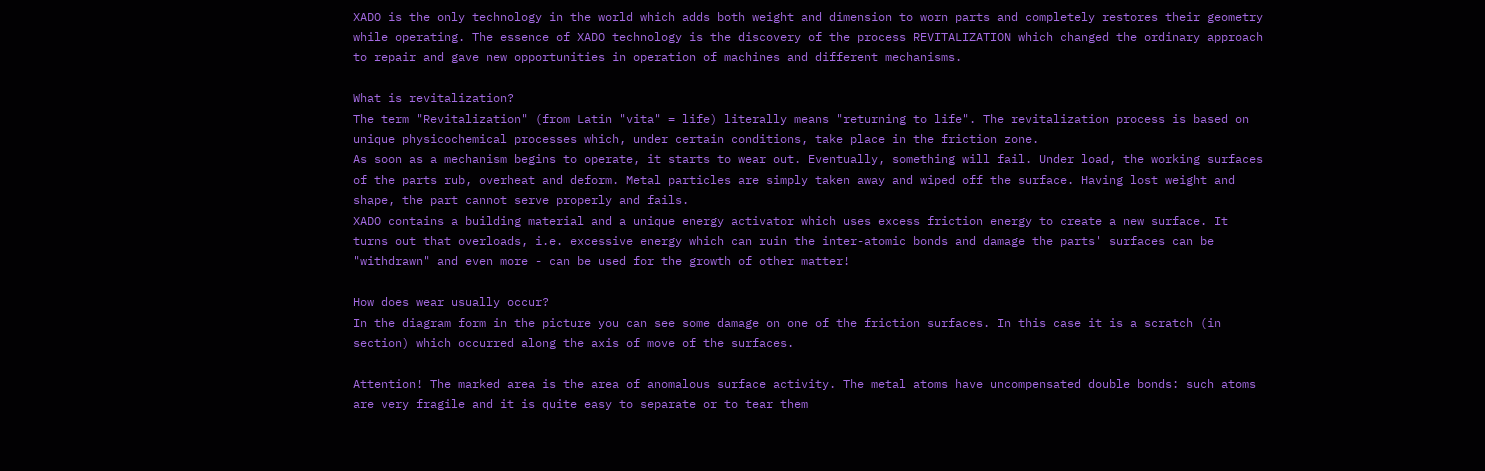XADO is the only technology in the world which adds both weight and dimension to worn parts and completely restores their geometry while operating. The essence of XADO technology is the discovery of the process REVITALIZATION which changed the ordinary approach to repair and gave new opportunities in operation of machines and different mechanisms.

What is revitalization?
The term "Revitalization" (from Latin "vita" = life) literally means "returning to life". The revitalization process is based on unique physicochemical processes which, under certain conditions, take place in the friction zone.
As soon as a mechanism begins to operate, it starts to wear out. Eventually, something will fail. Under load, the working surfaces of the parts rub, overheat and deform. Metal particles are simply taken away and wiped off the surface. Having lost weight and shape, the part cannot serve properly and fails.
XADO contains a building material and a unique energy activator which uses excess friction energy to create a new surface. It turns out that overloads, i.e. excessive energy which can ruin the inter-atomic bonds and damage the parts' surfaces can be "withdrawn" and even more - can be used for the growth of other matter!

How does wear usually occur?
In the diagram form in the picture you can see some damage on one of the friction surfaces. In this case it is a scratch (in section) which occurred along the axis of move of the surfaces.

Attention! The marked area is the area of anomalous surface activity. The metal atoms have uncompensated double bonds: such atoms are very fragile and it is quite easy to separate or to tear them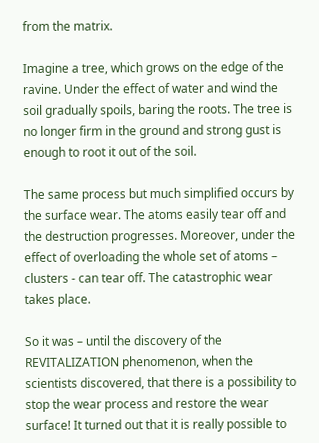from the matrix.

Imagine a tree, which grows on the edge of the ravine. Under the effect of water and wind the soil gradually spoils, baring the roots. The tree is no longer firm in the ground and strong gust is enough to root it out of the soil.

The same process but much simplified occurs by the surface wear. The atoms easily tear off and the destruction progresses. Moreover, under the effect of overloading the whole set of atoms – clusters - can tear off. The catastrophic wear takes place.

So it was – until the discovery of the REVITALIZATION phenomenon, when the scientists discovered, that there is a possibility to stop the wear process and restore the wear surface! It turned out that it is really possible to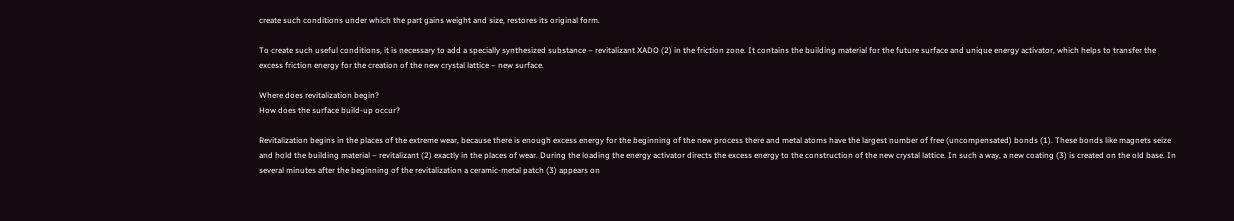create such conditions under which the part gains weight and size, restores its original form.

To create such useful conditions, it is necessary to add a specially synthesized substance – revitalizant XADO (2) in the friction zone. It contains the building material for the future surface and unique energy activator, which helps to transfer the excess friction energy for the creation of the new crystal lattice – new surface.

Where does revitalization begin?
How does the surface build-up occur?

Revitalization begins in the places of the extreme wear, because there is enough excess energy for the beginning of the new process there and metal atoms have the largest number of free (uncompensated) bonds (1). These bonds like magnets seize and hold the building material – revitalizant (2) exactly in the places of wear. During the loading the energy activator directs the excess energy to the construction of the new crystal lattice. In such a way, a new coating (3) is created on the old base. In several minutes after the beginning of the revitalization a ceramic-metal patch (3) appears on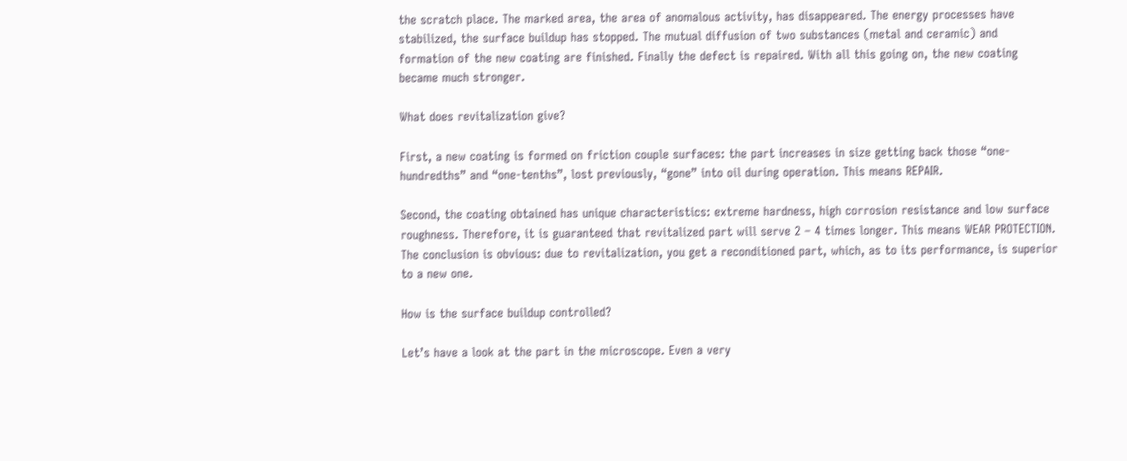the scratch place. The marked area, the area of anomalous activity, has disappeared. The energy processes have stabilized, the surface buildup has stopped. The mutual diffusion of two substances (metal and ceramic) and formation of the new coating are finished. Finally the defect is repaired. With all this going on, the new coating became much stronger.

What does revitalization give?

First, a new coating is formed on friction couple surfaces: the part increases in size getting back those “one-hundredths” and “one-tenths”, lost previously, “gone” into oil during operation. This means REPAIR.

Second, the coating obtained has unique characteristics: extreme hardness, high corrosion resistance and low surface roughness. Therefore, it is guaranteed that revitalized part will serve 2 – 4 times longer. This means WEAR PROTECTION. The conclusion is obvious: due to revitalization, you get a reconditioned part, which, as to its performance, is superior to a new one.

How is the surface buildup controlled?

Let’s have a look at the part in the microscope. Even a very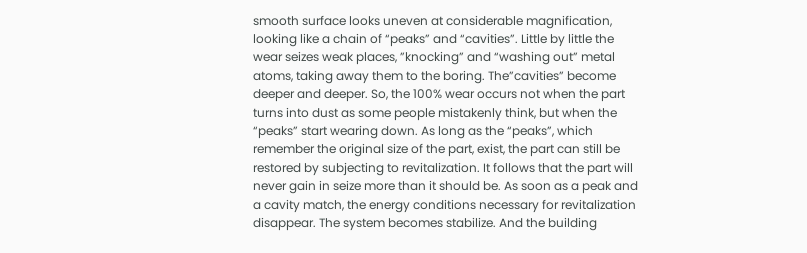smooth surface looks uneven at considerable magnification, looking like a chain of “peaks” and “cavities”. Little by little the wear seizes weak places, ”knocking” and “washing out” metal atoms, taking away them to the boring. The”cavities” become deeper and deeper. So, the 100% wear occurs not when the part turns into dust as some people mistakenly think, but when the “peaks” start wearing down. As long as the “peaks”, which remember the original size of the part, exist, the part can still be restored by subjecting to revitalization. It follows that the part will never gain in seize more than it should be. As soon as a peak and a cavity match, the energy conditions necessary for revitalization disappear. The system becomes stabilize. And the building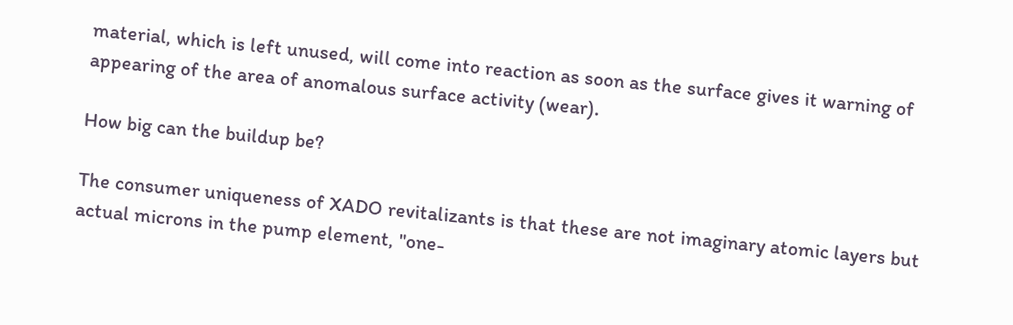material, which is left unused, will come into reaction as soon as the surface gives it warning of appearing of the area of anomalous surface activity (wear).

How big can the buildup be?

The consumer uniqueness of XADO revitalizants is that these are not imaginary atomic layers but actual microns in the pump element, "one-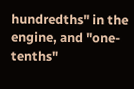hundredths" in the engine, and "one-tenths"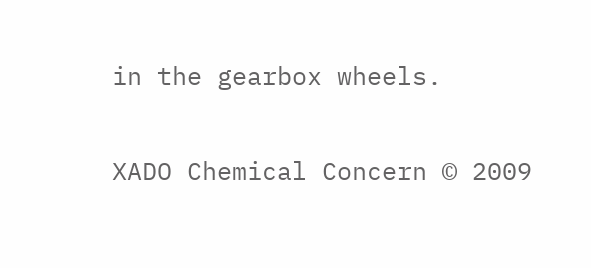in the gearbox wheels.

XADO Chemical Concern © 2009